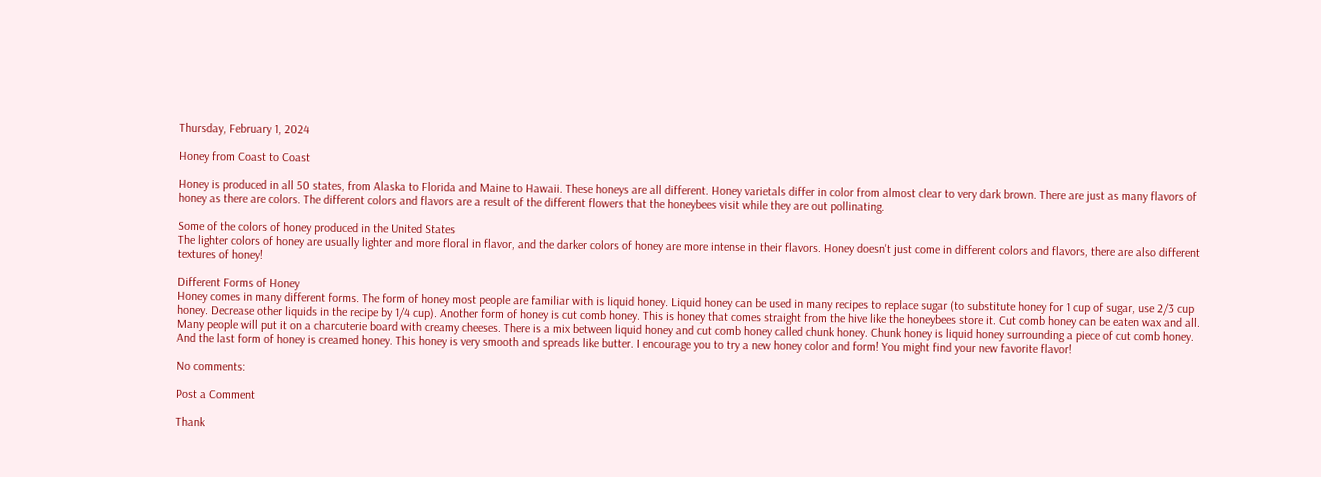Thursday, February 1, 2024

Honey from Coast to Coast

Honey is produced in all 50 states, from Alaska to Florida and Maine to Hawaii. These honeys are all different. Honey varietals differ in color from almost clear to very dark brown. There are just as many flavors of honey as there are colors. The different colors and flavors are a result of the different flowers that the honeybees visit while they are out pollinating.

Some of the colors of honey produced in the United States
The lighter colors of honey are usually lighter and more floral in flavor, and the darker colors of honey are more intense in their flavors. Honey doesn't just come in different colors and flavors, there are also different textures of honey!

Different Forms of Honey
Honey comes in many different forms. The form of honey most people are familiar with is liquid honey. Liquid honey can be used in many recipes to replace sugar (to substitute honey for 1 cup of sugar, use 2/3 cup honey. Decrease other liquids in the recipe by 1/4 cup). Another form of honey is cut comb honey. This is honey that comes straight from the hive like the honeybees store it. Cut comb honey can be eaten wax and all. Many people will put it on a charcuterie board with creamy cheeses. There is a mix between liquid honey and cut comb honey called chunk honey. Chunk honey is liquid honey surrounding a piece of cut comb honey. And the last form of honey is creamed honey. This honey is very smooth and spreads like butter. I encourage you to try a new honey color and form! You might find your new favorite flavor!

No comments:

Post a Comment

Thank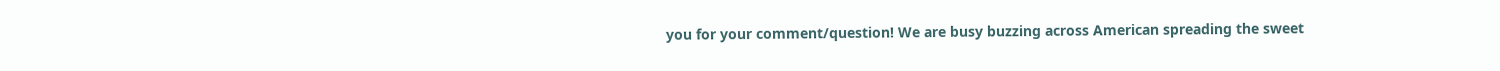you for your comment/question! We are busy buzzing across American spreading the sweet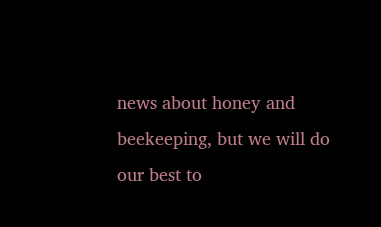news about honey and beekeeping, but we will do our best to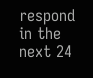respond in the next 24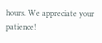hours. We appreciate your patience!